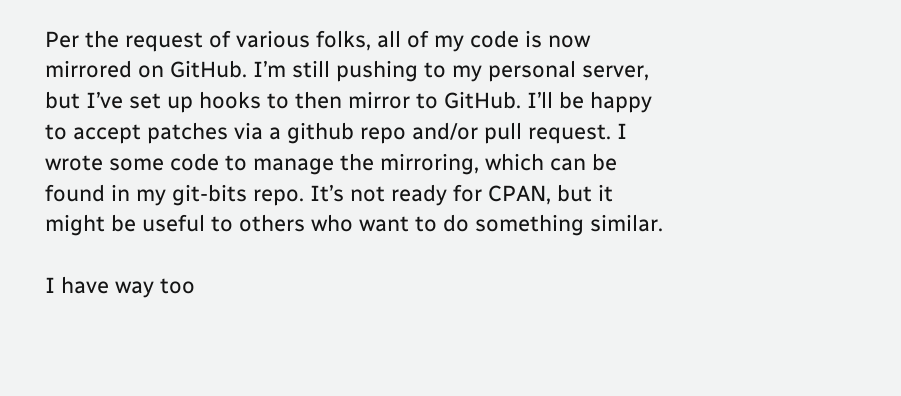Per the request of various folks, all of my code is now mirrored on GitHub. I’m still pushing to my personal server, but I’ve set up hooks to then mirror to GitHub. I’ll be happy to accept patches via a github repo and/or pull request. I wrote some code to manage the mirroring, which can be found in my git-bits repo. It’s not ready for CPAN, but it might be useful to others who want to do something similar.

I have way too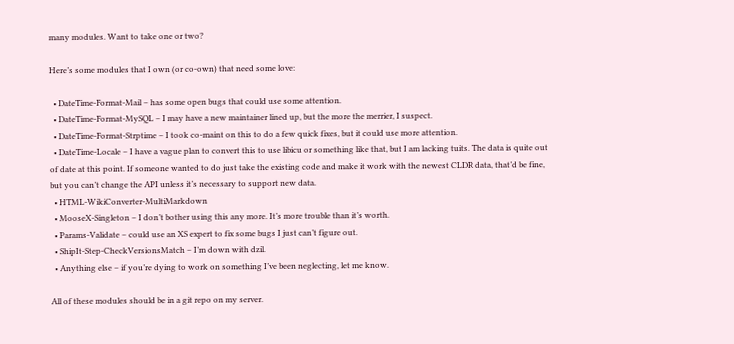many modules. Want to take one or two?

Here’s some modules that I own (or co-own) that need some love:

  • DateTime-Format-Mail – has some open bugs that could use some attention.
  • DateTime-Format-MySQL – I may have a new maintainer lined up, but the more the merrier, I suspect.
  • DateTime-Format-Strptime – I took co-maint on this to do a few quick fixes, but it could use more attention.
  • DateTime-Locale – I have a vague plan to convert this to use libicu or something like that, but I am lacking tuits. The data is quite out of date at this point. If someone wanted to do just take the existing code and make it work with the newest CLDR data, that’d be fine, but you can’t change the API unless it’s necessary to support new data.
  • HTML-WikiConverter-MultiMarkdown
  • MooseX-Singleton – I don’t bother using this any more. It’s more trouble than it’s worth.
  • Params-Validate – could use an XS expert to fix some bugs I just can’t figure out.
  • ShipIt-Step-CheckVersionsMatch – I’m down with dzil.
  • Anything else – if you’re dying to work on something I’ve been neglecting, let me know.

All of these modules should be in a git repo on my server.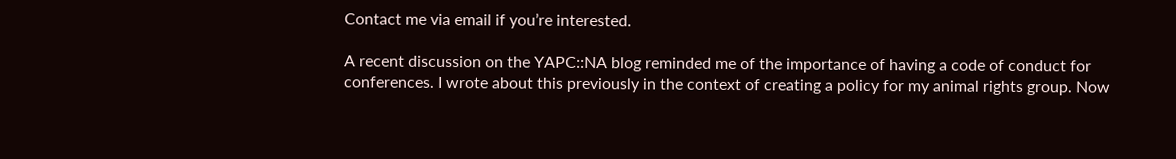Contact me via email if you’re interested.

A recent discussion on the YAPC::NA blog reminded me of the importance of having a code of conduct for conferences. I wrote about this previously in the context of creating a policy for my animal rights group. Now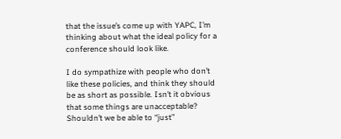that the issue’s come up with YAPC, I’m thinking about what the ideal policy for a conference should look like.

I do sympathize with people who don’t like these policies, and think they should be as short as possible. Isn’t it obvious that some things are unacceptable? Shouldn’t we be able to “just”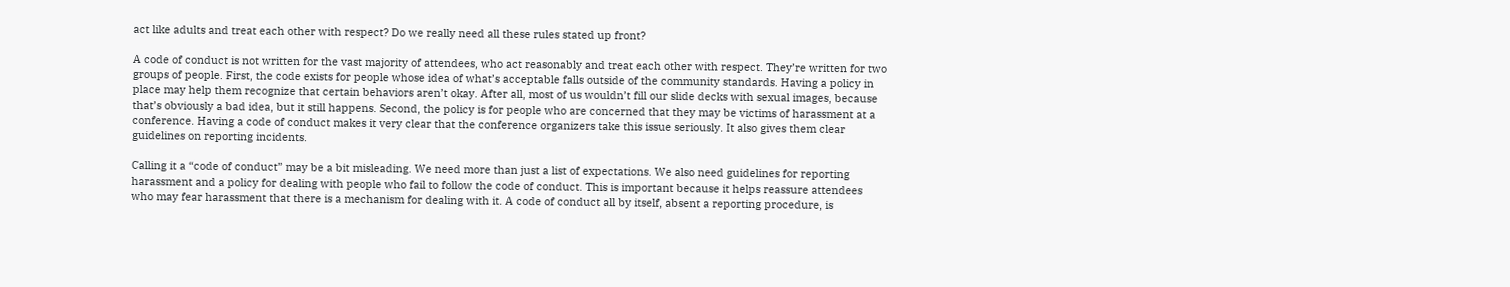act like adults and treat each other with respect? Do we really need all these rules stated up front?

A code of conduct is not written for the vast majority of attendees, who act reasonably and treat each other with respect. They’re written for two groups of people. First, the code exists for people whose idea of what’s acceptable falls outside of the community standards. Having a policy in place may help them recognize that certain behaviors aren’t okay. After all, most of us wouldn’t fill our slide decks with sexual images, because that’s obviously a bad idea, but it still happens. Second, the policy is for people who are concerned that they may be victims of harassment at a conference. Having a code of conduct makes it very clear that the conference organizers take this issue seriously. It also gives them clear guidelines on reporting incidents.

Calling it a “code of conduct” may be a bit misleading. We need more than just a list of expectations. We also need guidelines for reporting harassment and a policy for dealing with people who fail to follow the code of conduct. This is important because it helps reassure attendees who may fear harassment that there is a mechanism for dealing with it. A code of conduct all by itself, absent a reporting procedure, is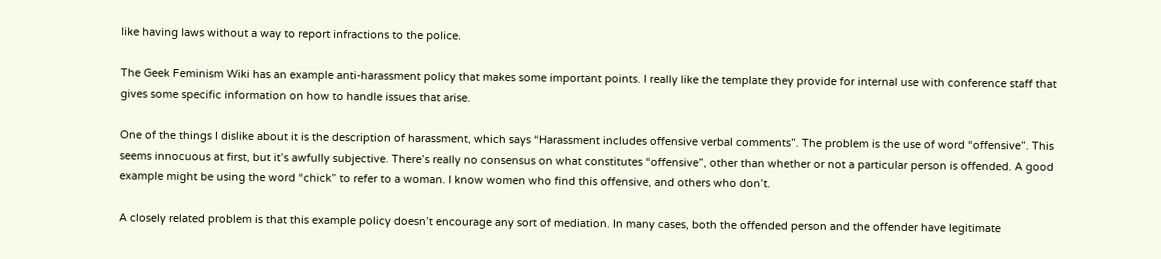like having laws without a way to report infractions to the police.

The Geek Feminism Wiki has an example anti-harassment policy that makes some important points. I really like the template they provide for internal use with conference staff that gives some specific information on how to handle issues that arise.

One of the things I dislike about it is the description of harassment, which says “Harassment includes offensive verbal comments”. The problem is the use of word “offensive”. This seems innocuous at first, but it’s awfully subjective. There’s really no consensus on what constitutes “offensive”, other than whether or not a particular person is offended. A good example might be using the word “chick” to refer to a woman. I know women who find this offensive, and others who don’t.

A closely related problem is that this example policy doesn’t encourage any sort of mediation. In many cases, both the offended person and the offender have legitimate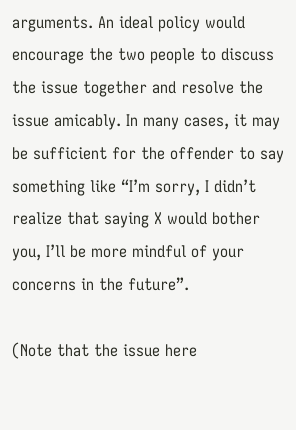arguments. An ideal policy would encourage the two people to discuss the issue together and resolve the issue amicably. In many cases, it may be sufficient for the offender to say something like “I’m sorry, I didn’t realize that saying X would bother you, I’ll be more mindful of your concerns in the future”.

(Note that the issue here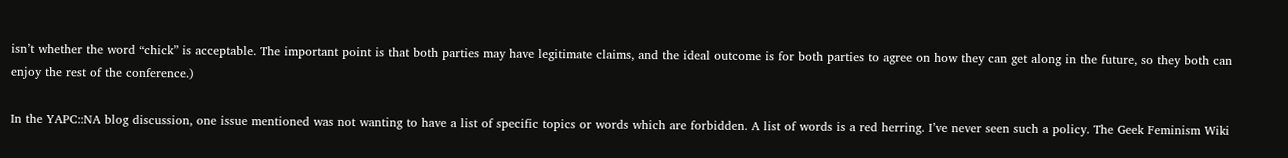isn’t whether the word “chick” is acceptable. The important point is that both parties may have legitimate claims, and the ideal outcome is for both parties to agree on how they can get along in the future, so they both can enjoy the rest of the conference.)

In the YAPC::NA blog discussion, one issue mentioned was not wanting to have a list of specific topics or words which are forbidden. A list of words is a red herring. I’ve never seen such a policy. The Geek Feminism Wiki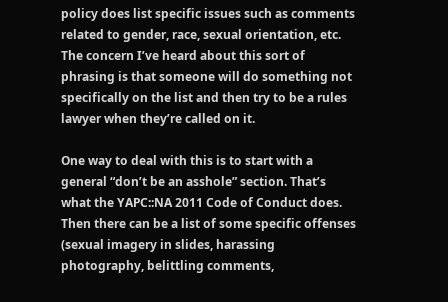policy does list specific issues such as comments related to gender, race, sexual orientation, etc. The concern I’ve heard about this sort of phrasing is that someone will do something not specifically on the list and then try to be a rules lawyer when they’re called on it.

One way to deal with this is to start with a general “don’t be an asshole” section. That’s what the YAPC::NA 2011 Code of Conduct does. Then there can be a list of some specific offenses (sexual imagery in slides, harassing photography, belittling comments,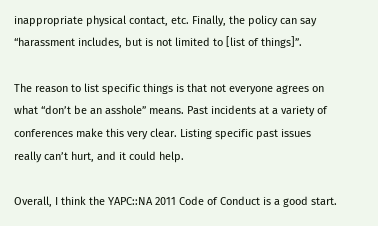inappropriate physical contact, etc. Finally, the policy can say “harassment includes, but is not limited to [list of things]”.

The reason to list specific things is that not everyone agrees on what “don’t be an asshole” means. Past incidents at a variety of conferences make this very clear. Listing specific past issues really can’t hurt, and it could help.

Overall, I think the YAPC::NA 2011 Code of Conduct is a good start.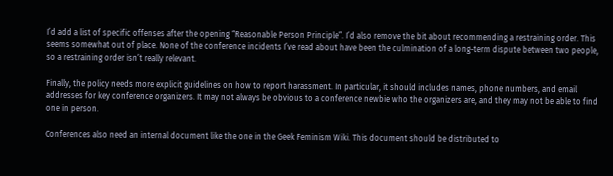I’d add a list of specific offenses after the opening “Reasonable Person Principle”. I’d also remove the bit about recommending a restraining order. This seems somewhat out of place. None of the conference incidents I’ve read about have been the culmination of a long-term dispute between two people, so a restraining order isn’t really relevant.

Finally, the policy needs more explicit guidelines on how to report harassment. In particular, it should includes names, phone numbers, and email addresses for key conference organizers. It may not always be obvious to a conference newbie who the organizers are, and they may not be able to find one in person.

Conferences also need an internal document like the one in the Geek Feminism Wiki. This document should be distributed to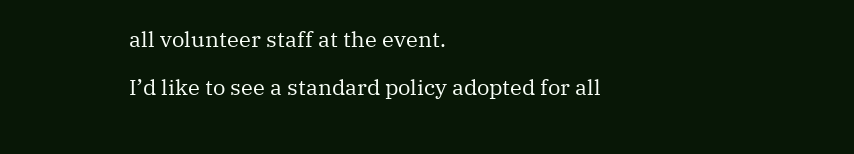all volunteer staff at the event.

I’d like to see a standard policy adopted for all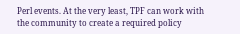Perl events. At the very least, TPF can work with the community to create a required policy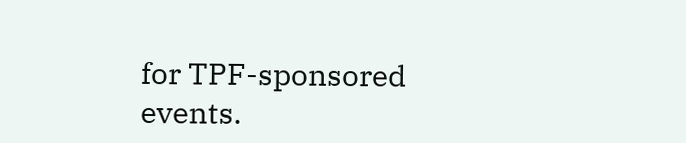for TPF-sponsored events.